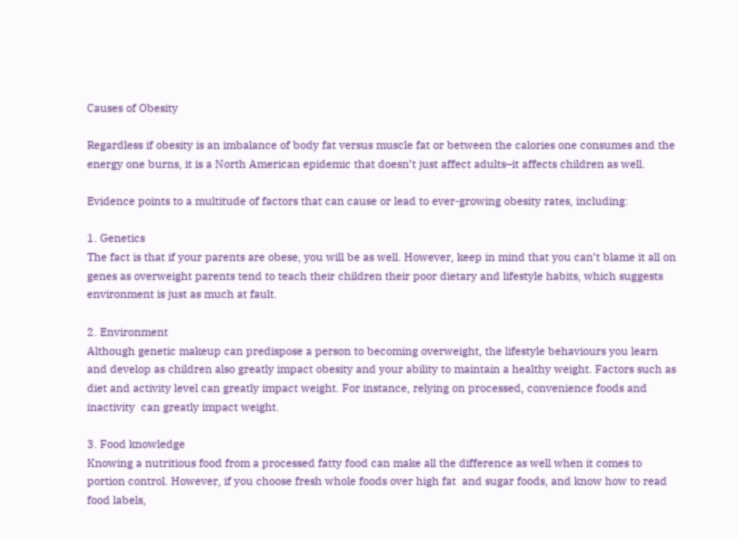Causes of Obesity

Regardless if obesity is an imbalance of body fat versus muscle fat or between the calories one consumes and the energy one burns, it is a North American epidemic that doesn’t just affect adults–it affects children as well.

Evidence points to a multitude of factors that can cause or lead to ever-growing obesity rates, including:

1. Genetics
The fact is that if your parents are obese, you will be as well. However, keep in mind that you can’t blame it all on genes as overweight parents tend to teach their children their poor dietary and lifestyle habits, which suggests environment is just as much at fault.

2. Environment
Although genetic makeup can predispose a person to becoming overweight, the lifestyle behaviours you learn and develop as children also greatly impact obesity and your ability to maintain a healthy weight. Factors such as  diet and activity level can greatly impact weight. For instance, relying on processed, convenience foods and inactivity  can greatly impact weight.

3. Food knowledge
Knowing a nutritious food from a processed fatty food can make all the difference as well when it comes to portion control. However, if you choose fresh whole foods over high fat  and sugar foods, and know how to read food labels,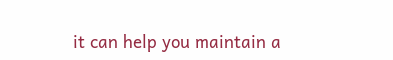it can help you maintain a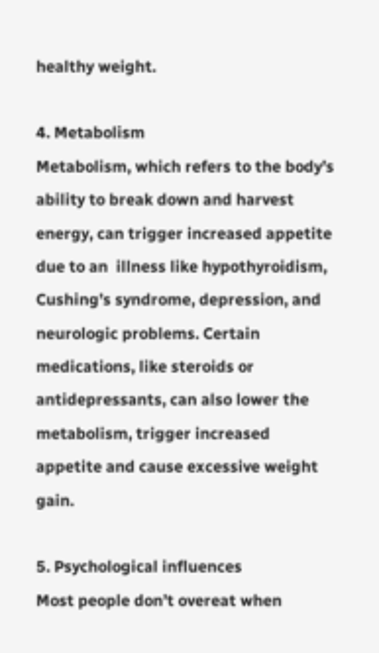healthy weight.

4. Metabolism
Metabolism, which refers to the body’s ability to break down and harvest energy, can trigger increased appetite due to an  illness like hypothyroidism, Cushing’s syndrome, depression, and neurologic problems. Certain medications, like steroids or antidepressants, can also lower the metabolism, trigger increased appetite and cause excessive weight gain.

5. Psychological influences
Most people don’t overeat when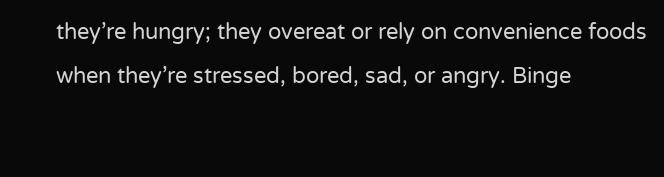they’re hungry; they overeat or rely on convenience foods when they’re stressed, bored, sad, or angry. Binge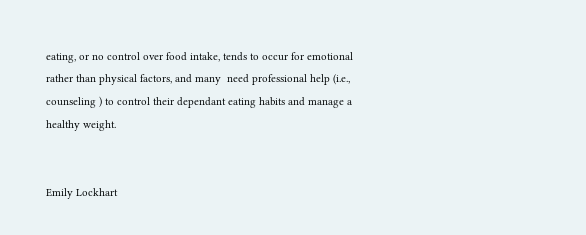eating, or no control over food intake, tends to occur for emotional rather than physical factors, and many  need professional help (i.e., counseling ) to control their dependant eating habits and manage a healthy weight.


Emily Lockhart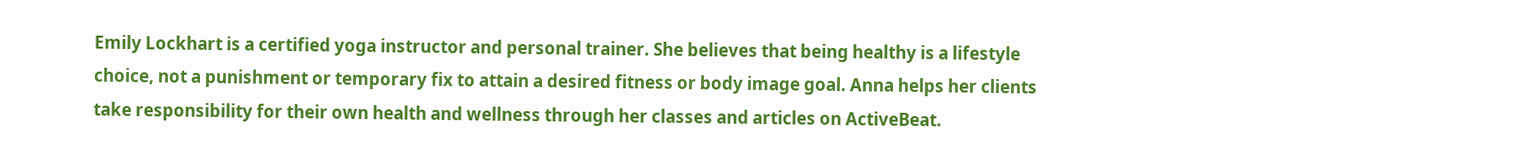Emily Lockhart is a certified yoga instructor and personal trainer. She believes that being healthy is a lifestyle choice, not a punishment or temporary fix to attain a desired fitness or body image goal. Anna helps her clients take responsibility for their own health and wellness through her classes and articles on ActiveBeat.